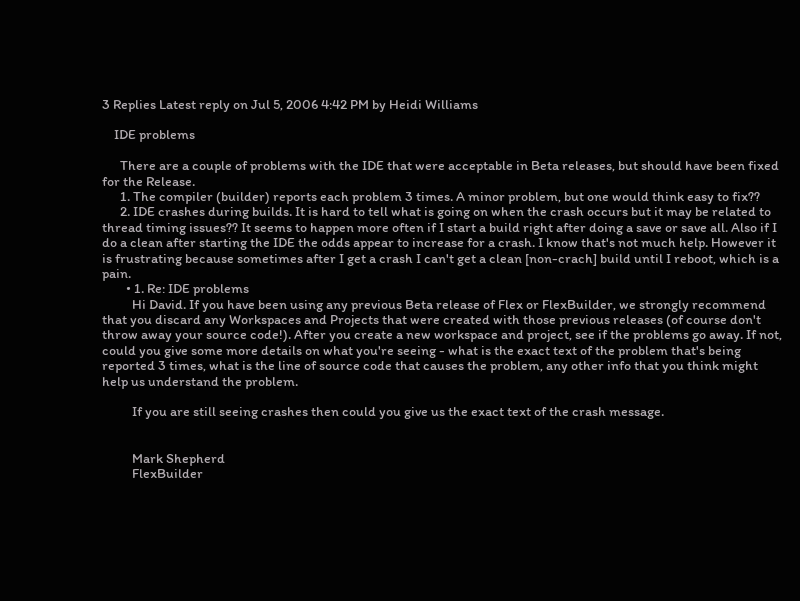3 Replies Latest reply on Jul 5, 2006 4:42 PM by Heidi Williams

    IDE problems

      There are a couple of problems with the IDE that were acceptable in Beta releases, but should have been fixed for the Release.
      1. The compiler (builder) reports each problem 3 times. A minor problem, but one would think easy to fix??
      2. IDE crashes during builds. It is hard to tell what is going on when the crash occurs but it may be related to thread timing issues?? It seems to happen more often if I start a build right after doing a save or save all. Also if I do a clean after starting the IDE the odds appear to increase for a crash. I know that's not much help. However it is frustrating because sometimes after I get a crash I can't get a clean [non-crach] build until I reboot, which is a pain.
        • 1. Re: IDE problems
          Hi David. If you have been using any previous Beta release of Flex or FlexBuilder, we strongly recommend that you discard any Workspaces and Projects that were created with those previous releases (of course don't throw away your source code!). After you create a new workspace and project, see if the problems go away. If not, could you give some more details on what you're seeing - what is the exact text of the problem that's being reported 3 times, what is the line of source code that causes the problem, any other info that you think might help us understand the problem.

          If you are still seeing crashes then could you give us the exact text of the crash message.


          Mark Shepherd
          FlexBuilder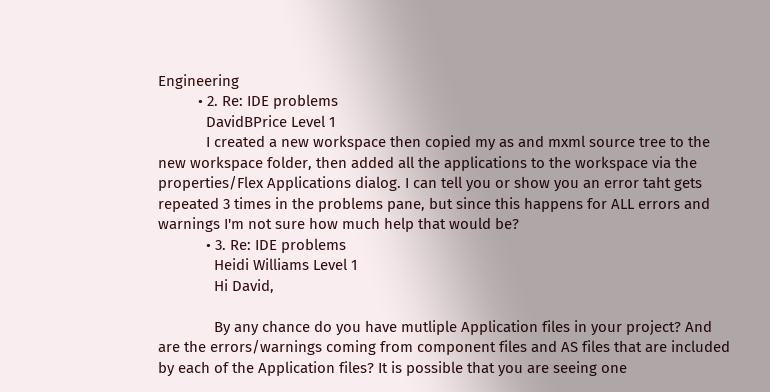Engineering
          • 2. Re: IDE problems
            DavidBPrice Level 1
            I created a new workspace then copied my as and mxml source tree to the new workspace folder, then added all the applications to the workspace via the properties/Flex Applications dialog. I can tell you or show you an error taht gets repeated 3 times in the problems pane, but since this happens for ALL errors and warnings I'm not sure how much help that would be?
            • 3. Re: IDE problems
              Heidi Williams Level 1
              Hi David,

              By any chance do you have mutliple Application files in your project? And are the errors/warnings coming from component files and AS files that are included by each of the Application files? It is possible that you are seeing one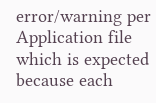error/warning per Application file which is expected because each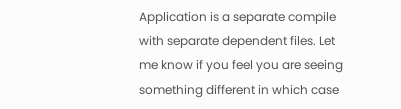Application is a separate compile with separate dependent files. Let me know if you feel you are seeing something different in which case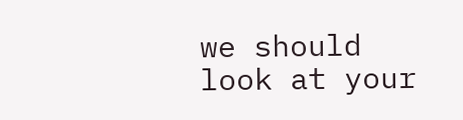we should look at your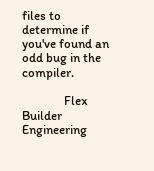files to determine if you've found an odd bug in the compiler.

              Flex Builder Engineering